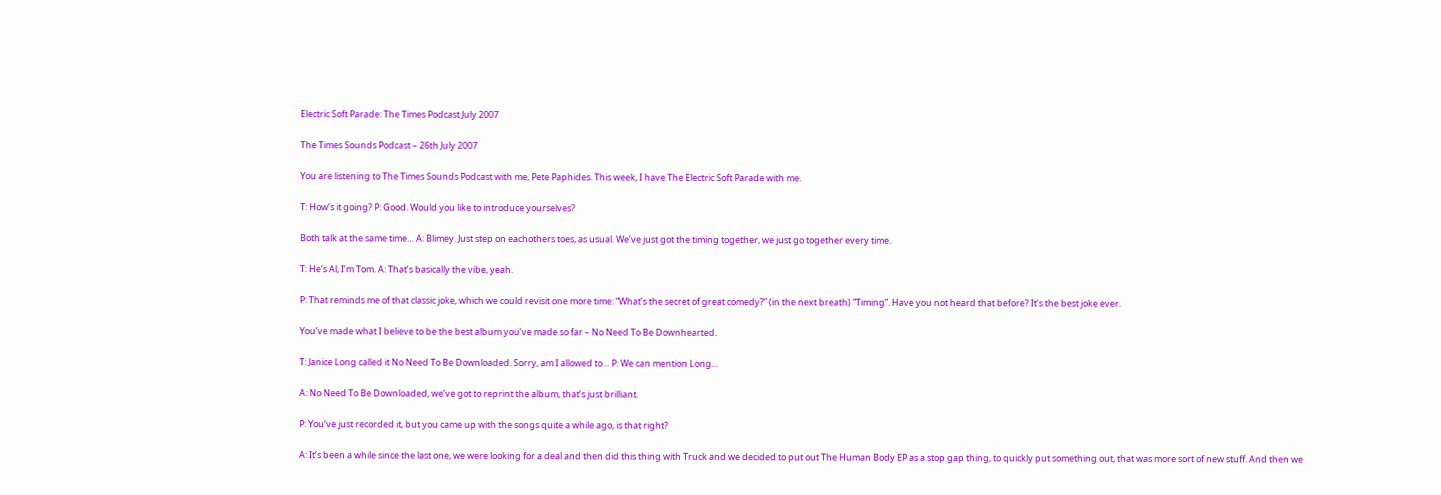Electric Soft Parade: The Times Podcast July 2007

The Times Sounds Podcast – 26th July 2007

You are listening to The Times Sounds Podcast with me, Pete Paphides. This week, I have The Electric Soft Parade with me.

T: How’s it going? P: Good. Would you like to introduce yourselves?

Both talk at the same time… A: Blimey. Just step on eachothers toes, as usual. We’ve just got the timing together, we just go together every time.

T: He’s Al, I’m Tom. A: That’s basically the vibe, yeah.

P: That reminds me of that classic joke, which we could revisit one more time: “What’s the secret of great comedy?” (in the next breath) “Timing”. Have you not heard that before? It’s the best joke ever.

You’ve made what I believe to be the best album you’ve made so far – No Need To Be Downhearted.

T: Janice Long called it No Need To Be Downloaded. Sorry, am I allowed to… P: We can mention Long…

A: No Need To Be Downloaded, we’ve got to reprint the album, that’s just brilliant.

P: You’ve just recorded it, but you came up with the songs quite a while ago, is that right?

A: It’s been a while since the last one, we were looking for a deal and then did this thing with Truck and we decided to put out The Human Body EP as a stop gap thing, to quickly put something out, that was more sort of new stuff. And then we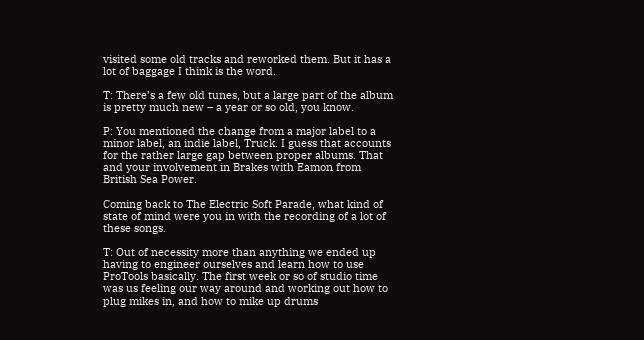visited some old tracks and reworked them. But it has a lot of baggage I think is the word.

T: There’s a few old tunes, but a large part of the album is pretty much new – a year or so old, you know.

P: You mentioned the change from a major label to a minor label, an indie label, Truck. I guess that accounts for the rather large gap between proper albums. That and your involvement in Brakes with Eamon from British Sea Power.

Coming back to The Electric Soft Parade, what kind of state of mind were you in with the recording of a lot of these songs.

T: Out of necessity more than anything we ended up having to engineer ourselves and learn how to use ProTools basically. The first week or so of studio time was us feeling our way around and working out how to plug mikes in, and how to mike up drums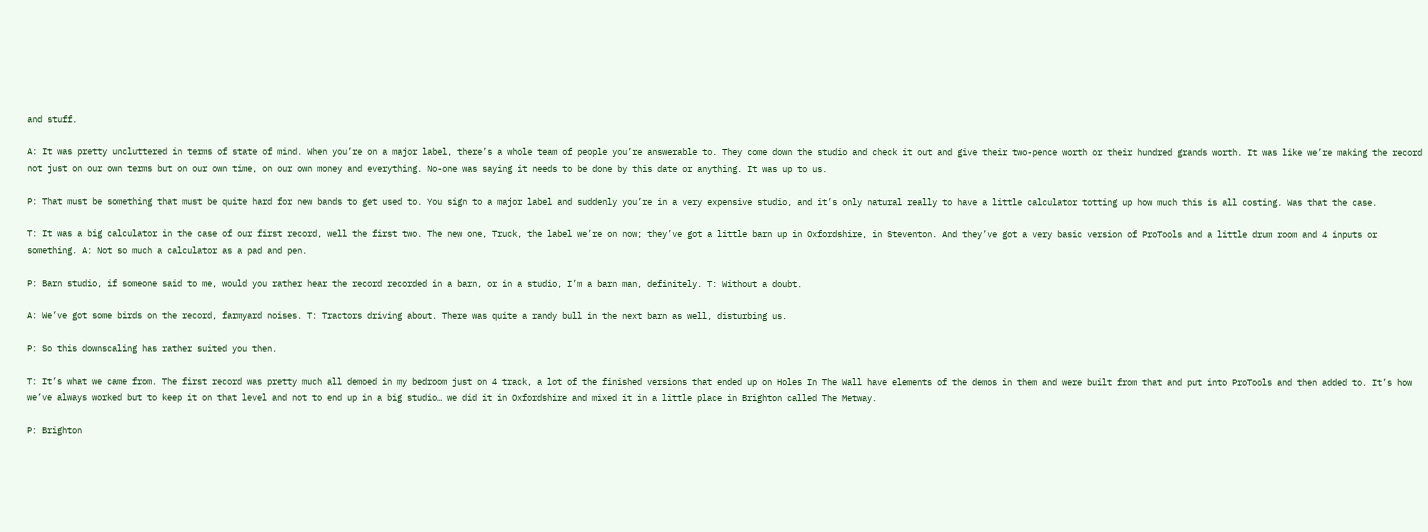and stuff.

A: It was pretty uncluttered in terms of state of mind. When you’re on a major label, there’s a whole team of people you’re answerable to. They come down the studio and check it out and give their two-pence worth or their hundred grands worth. It was like we’re making the record not just on our own terms but on our own time, on our own money and everything. No-one was saying it needs to be done by this date or anything. It was up to us.

P: That must be something that must be quite hard for new bands to get used to. You sign to a major label and suddenly you’re in a very expensive studio, and it’s only natural really to have a little calculator totting up how much this is all costing. Was that the case.

T: It was a big calculator in the case of our first record, well the first two. The new one, Truck, the label we’re on now; they’ve got a little barn up in Oxfordshire, in Steventon. And they’ve got a very basic version of ProTools and a little drum room and 4 inputs or something. A: Not so much a calculator as a pad and pen.

P: Barn studio, if someone said to me, would you rather hear the record recorded in a barn, or in a studio, I’m a barn man, definitely. T: Without a doubt.

A: We’ve got some birds on the record, farmyard noises. T: Tractors driving about. There was quite a randy bull in the next barn as well, disturbing us.

P: So this downscaling has rather suited you then.

T: It’s what we came from. The first record was pretty much all demoed in my bedroom just on 4 track, a lot of the finished versions that ended up on Holes In The Wall have elements of the demos in them and were built from that and put into ProTools and then added to. It’s how we’ve always worked but to keep it on that level and not to end up in a big studio… we did it in Oxfordshire and mixed it in a little place in Brighton called The Metway.

P: Brighton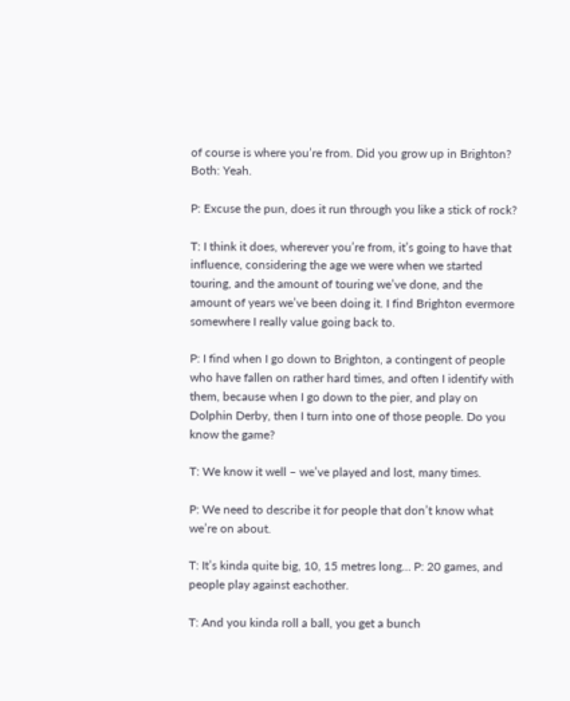of course is where you’re from. Did you grow up in Brighton? Both: Yeah.

P: Excuse the pun, does it run through you like a stick of rock?

T: I think it does, wherever you’re from, it’s going to have that influence, considering the age we were when we started touring, and the amount of touring we’ve done, and the amount of years we’ve been doing it. I find Brighton evermore somewhere I really value going back to.

P: I find when I go down to Brighton, a contingent of people who have fallen on rather hard times, and often I identify with them, because when I go down to the pier, and play on Dolphin Derby, then I turn into one of those people. Do you know the game?

T: We know it well – we’ve played and lost, many times.

P: We need to describe it for people that don’t know what we’re on about.

T: It’s kinda quite big, 10, 15 metres long… P: 20 games, and people play against eachother.

T: And you kinda roll a ball, you get a bunch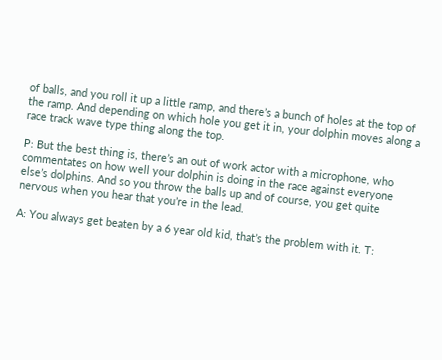of balls, and you roll it up a little ramp, and there’s a bunch of holes at the top of the ramp. And depending on which hole you get it in, your dolphin moves along a race track wave type thing along the top.

P: But the best thing is, there’s an out of work actor with a microphone, who commentates on how well your dolphin is doing in the race against everyone else’s dolphins. And so you throw the balls up and of course, you get quite nervous when you hear that you’re in the lead.

A: You always get beaten by a 6 year old kid, that’s the problem with it. T: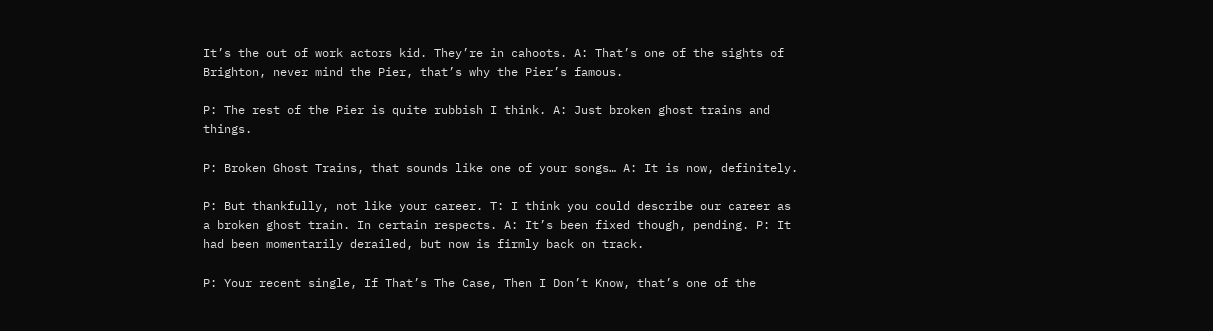It’s the out of work actors kid. They’re in cahoots. A: That’s one of the sights of Brighton, never mind the Pier, that’s why the Pier’s famous.

P: The rest of the Pier is quite rubbish I think. A: Just broken ghost trains and things.

P: Broken Ghost Trains, that sounds like one of your songs… A: It is now, definitely.

P: But thankfully, not like your career. T: I think you could describe our career as a broken ghost train. In certain respects. A: It’s been fixed though, pending. P: It had been momentarily derailed, but now is firmly back on track.

P: Your recent single, If That’s The Case, Then I Don’t Know, that’s one of the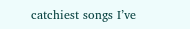catchiest songs I’ve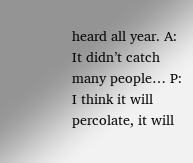heard all year. A: It didn’t catch many people… P: I think it will percolate, it will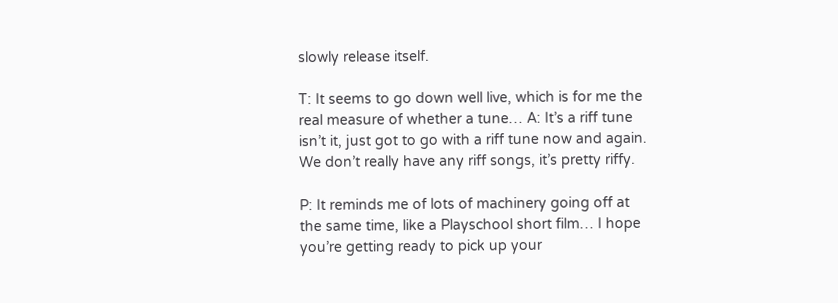slowly release itself.

T: It seems to go down well live, which is for me the real measure of whether a tune… A: It’s a riff tune isn’t it, just got to go with a riff tune now and again. We don’t really have any riff songs, it’s pretty riffy.

P: It reminds me of lots of machinery going off at the same time, like a Playschool short film… I hope you’re getting ready to pick up your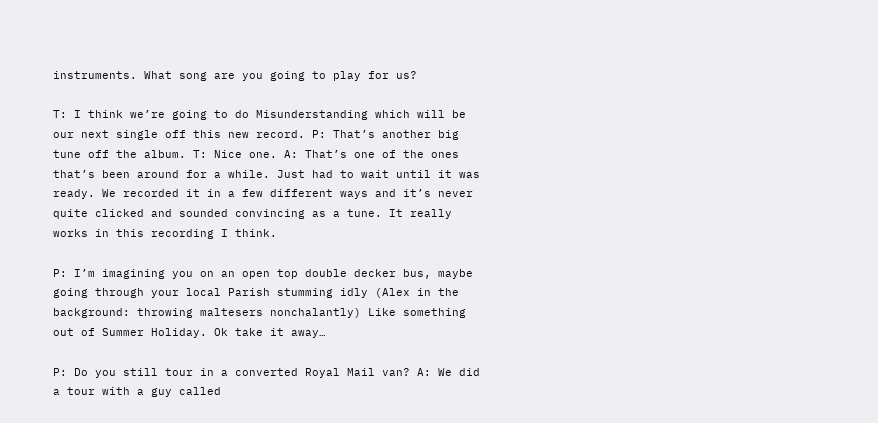instruments. What song are you going to play for us?

T: I think we’re going to do Misunderstanding which will be our next single off this new record. P: That’s another big tune off the album. T: Nice one. A: That’s one of the ones that’s been around for a while. Just had to wait until it was ready. We recorded it in a few different ways and it’s never quite clicked and sounded convincing as a tune. It really works in this recording I think.

P: I’m imagining you on an open top double decker bus, maybe going through your local Parish stumming idly (Alex in the background: throwing maltesers nonchalantly) Like something out of Summer Holiday. Ok take it away…

P: Do you still tour in a converted Royal Mail van? A: We did a tour with a guy called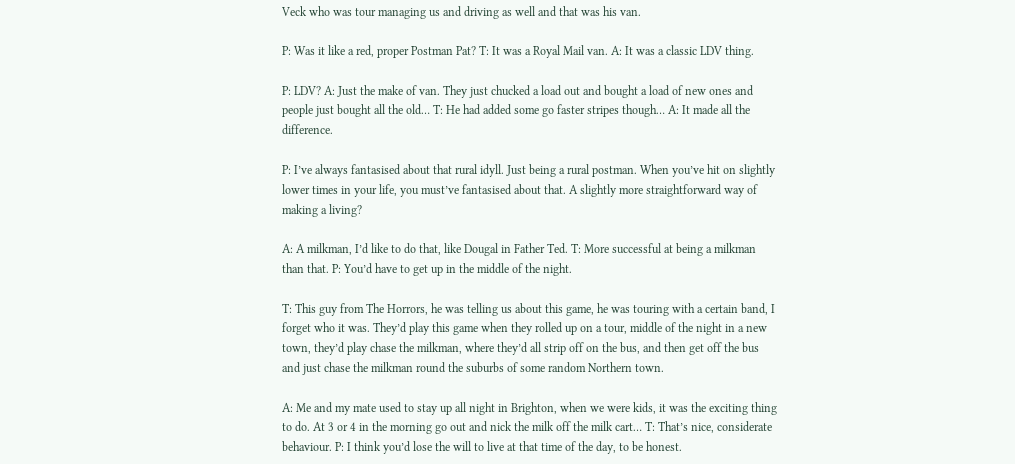Veck who was tour managing us and driving as well and that was his van.

P: Was it like a red, proper Postman Pat? T: It was a Royal Mail van. A: It was a classic LDV thing.

P: LDV? A: Just the make of van. They just chucked a load out and bought a load of new ones and people just bought all the old… T: He had added some go faster stripes though… A: It made all the difference.

P: I’ve always fantasised about that rural idyll. Just being a rural postman. When you’ve hit on slightly lower times in your life, you must’ve fantasised about that. A slightly more straightforward way of making a living?

A: A milkman, I’d like to do that, like Dougal in Father Ted. T: More successful at being a milkman than that. P: You’d have to get up in the middle of the night.

T: This guy from The Horrors, he was telling us about this game, he was touring with a certain band, I forget who it was. They’d play this game when they rolled up on a tour, middle of the night in a new town, they’d play chase the milkman, where they’d all strip off on the bus, and then get off the bus and just chase the milkman round the suburbs of some random Northern town.

A: Me and my mate used to stay up all night in Brighton, when we were kids, it was the exciting thing to do. At 3 or 4 in the morning go out and nick the milk off the milk cart… T: That’s nice, considerate behaviour. P: I think you’d lose the will to live at that time of the day, to be honest.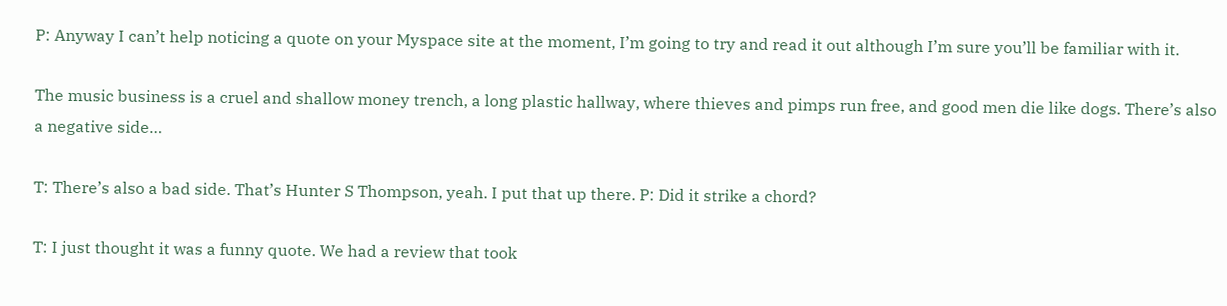P: Anyway I can’t help noticing a quote on your Myspace site at the moment, I’m going to try and read it out although I’m sure you’ll be familiar with it.

The music business is a cruel and shallow money trench, a long plastic hallway, where thieves and pimps run free, and good men die like dogs. There’s also a negative side…

T: There’s also a bad side. That’s Hunter S Thompson, yeah. I put that up there. P: Did it strike a chord?

T: I just thought it was a funny quote. We had a review that took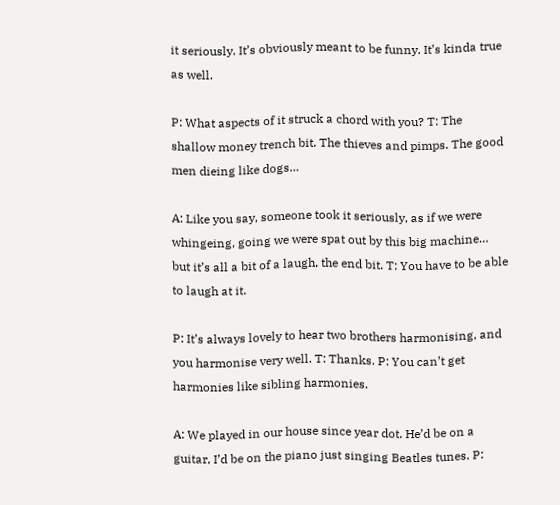it seriously. It’s obviously meant to be funny. It’s kinda true as well.

P: What aspects of it struck a chord with you? T: The shallow money trench bit. The thieves and pimps. The good men dieing like dogs…

A: Like you say, someone took it seriously, as if we were whingeing, going we were spat out by this big machine… but it’s all a bit of a laugh, the end bit. T: You have to be able to laugh at it.

P: It’s always lovely to hear two brothers harmonising, and you harmonise very well. T: Thanks. P: You can’t get harmonies like sibling harmonies.

A: We played in our house since year dot. He’d be on a guitar, I’d be on the piano just singing Beatles tunes. P: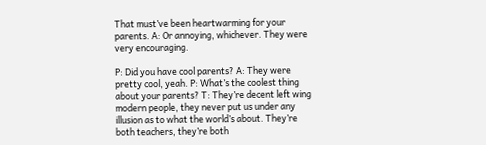That must’ve been heartwarming for your parents. A: Or annoying, whichever. They were very encouraging.

P: Did you have cool parents? A: They were pretty cool, yeah. P: What’s the coolest thing about your parents? T: They’re decent left wing modern people, they never put us under any illusion as to what the world’s about. They’re both teachers, they’re both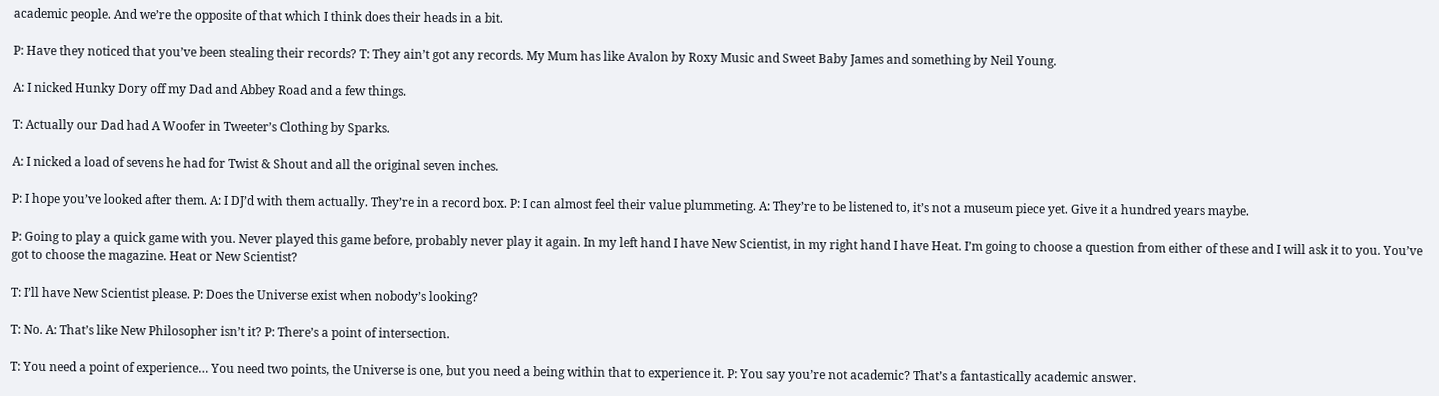academic people. And we’re the opposite of that which I think does their heads in a bit.

P: Have they noticed that you’ve been stealing their records? T: They ain’t got any records. My Mum has like Avalon by Roxy Music and Sweet Baby James and something by Neil Young.

A: I nicked Hunky Dory off my Dad and Abbey Road and a few things.

T: Actually our Dad had A Woofer in Tweeter’s Clothing by Sparks.

A: I nicked a load of sevens he had for Twist & Shout and all the original seven inches.

P: I hope you’ve looked after them. A: I DJ’d with them actually. They’re in a record box. P: I can almost feel their value plummeting. A: They’re to be listened to, it’s not a museum piece yet. Give it a hundred years maybe.

P: Going to play a quick game with you. Never played this game before, probably never play it again. In my left hand I have New Scientist, in my right hand I have Heat. I’m going to choose a question from either of these and I will ask it to you. You’ve got to choose the magazine. Heat or New Scientist?

T: I’ll have New Scientist please. P: Does the Universe exist when nobody’s looking?

T: No. A: That’s like New Philosopher isn’t it? P: There’s a point of intersection.

T: You need a point of experience… You need two points, the Universe is one, but you need a being within that to experience it. P: You say you’re not academic? That’s a fantastically academic answer.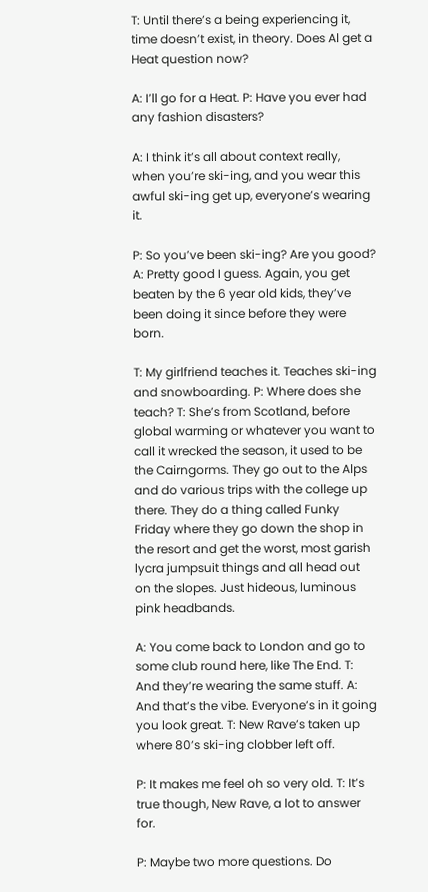T: Until there’s a being experiencing it, time doesn’t exist, in theory. Does Al get a Heat question now?

A: I’ll go for a Heat. P: Have you ever had any fashion disasters?

A: I think it’s all about context really, when you’re ski-ing, and you wear this awful ski-ing get up, everyone’s wearing it.

P: So you’ve been ski-ing? Are you good? A: Pretty good I guess. Again, you get beaten by the 6 year old kids, they’ve been doing it since before they were born.

T: My girlfriend teaches it. Teaches ski-ing and snowboarding. P: Where does she teach? T: She’s from Scotland, before global warming or whatever you want to call it wrecked the season, it used to be the Cairngorms. They go out to the Alps and do various trips with the college up there. They do a thing called Funky Friday where they go down the shop in the resort and get the worst, most garish lycra jumpsuit things and all head out on the slopes. Just hideous, luminous pink headbands.

A: You come back to London and go to some club round here, like The End. T: And they’re wearing the same stuff. A: And that’s the vibe. Everyone’s in it going you look great. T: New Rave’s taken up where 80’s ski-ing clobber left off.

P: It makes me feel oh so very old. T: It’s true though, New Rave, a lot to answer for.

P: Maybe two more questions. Do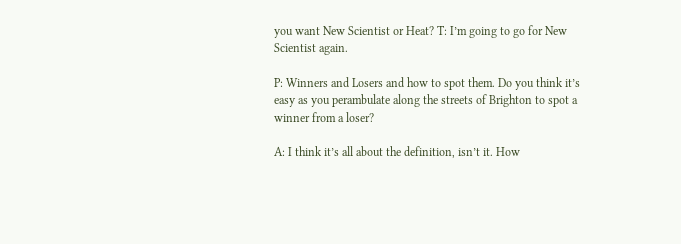you want New Scientist or Heat? T: I’m going to go for New Scientist again.

P: Winners and Losers and how to spot them. Do you think it’s easy as you perambulate along the streets of Brighton to spot a winner from a loser?

A: I think it’s all about the definition, isn’t it. How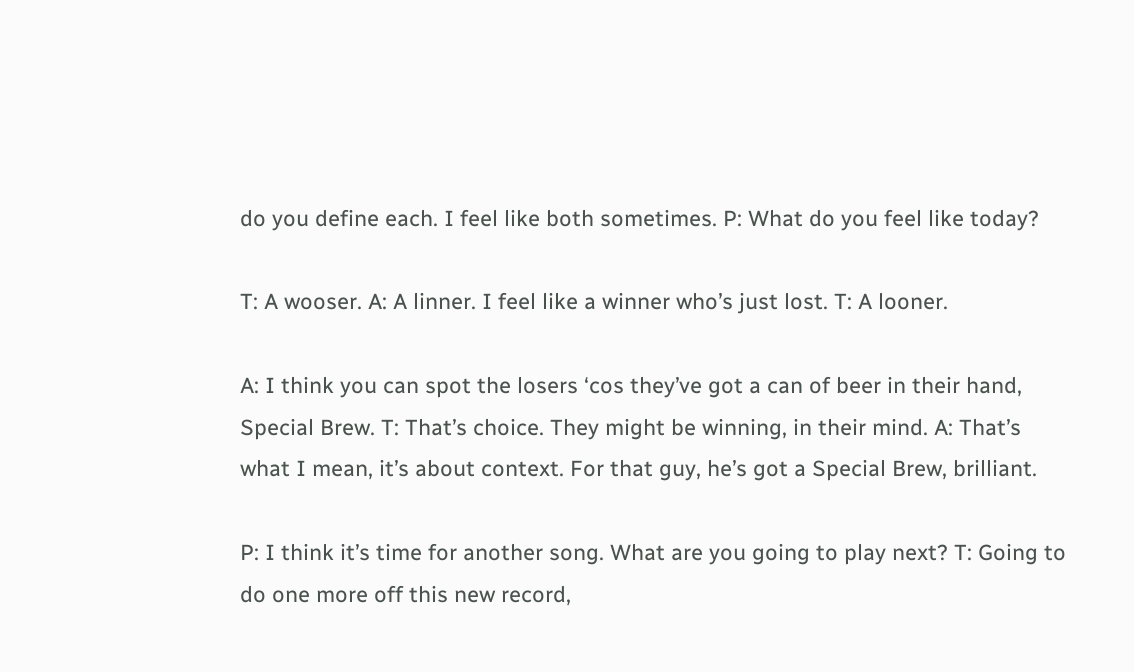do you define each. I feel like both sometimes. P: What do you feel like today?

T: A wooser. A: A linner. I feel like a winner who’s just lost. T: A looner.

A: I think you can spot the losers ‘cos they’ve got a can of beer in their hand, Special Brew. T: That’s choice. They might be winning, in their mind. A: That’s what I mean, it’s about context. For that guy, he’s got a Special Brew, brilliant.

P: I think it’s time for another song. What are you going to play next? T: Going to do one more off this new record,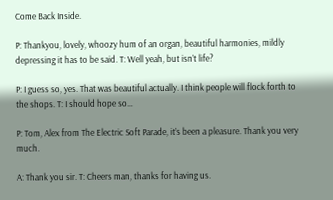Come Back Inside.

P: Thankyou, lovely, whoozy hum of an organ, beautiful harmonies, mildly depressing it has to be said. T: Well yeah, but isn’t life?

P: I guess so, yes. That was beautiful actually. I think people will flock forth to the shops. T: I should hope so…

P: Tom, Alex from The Electric Soft Parade, it’s been a pleasure. Thank you very much.

A: Thank you sir. T: Cheers man, thanks for having us.